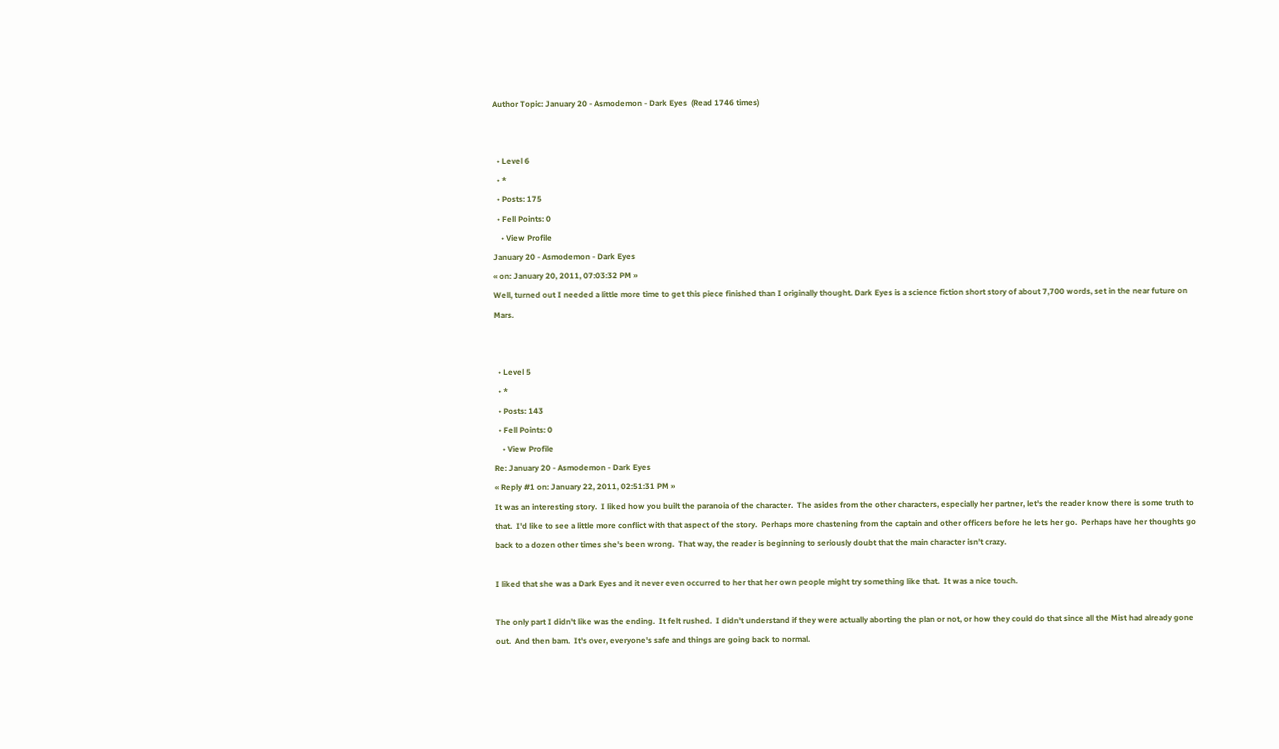Author Topic: January 20 - Asmodemon - Dark Eyes  (Read 1746 times)


  • Level 6
  • *
  • Posts: 175
  • Fell Points: 0
    • View Profile
January 20 - Asmodemon - Dark Eyes
« on: January 20, 2011, 07:03:32 PM »
Well, turned out I needed a little more time to get this piece finished than I originally thought. Dark Eyes is a science fiction short story of about 7,700 words, set in the near future on Mars.


  • Level 5
  • *
  • Posts: 143
  • Fell Points: 0
    • View Profile
Re: January 20 - Asmodemon - Dark Eyes
« Reply #1 on: January 22, 2011, 02:51:31 PM »
It was an interesting story.  I liked how you built the paranoia of the character.  The asides from the other characters, especially her partner, let's the reader know there is some truth to that.  I'd like to see a little more conflict with that aspect of the story.  Perhaps more chastening from the captain and other officers before he lets her go.  Perhaps have her thoughts go back to a dozen other times she's been wrong.  That way, the reader is beginning to seriously doubt that the main character isn't crazy.

I liked that she was a Dark Eyes and it never even occurred to her that her own people might try something like that.  It was a nice touch.

The only part I didn't like was the ending.  It felt rushed.  I didn't understand if they were actually aborting the plan or not, or how they could do that since all the Mist had already gone out.  And then bam.  It's over, everyone's safe and things are going back to normal.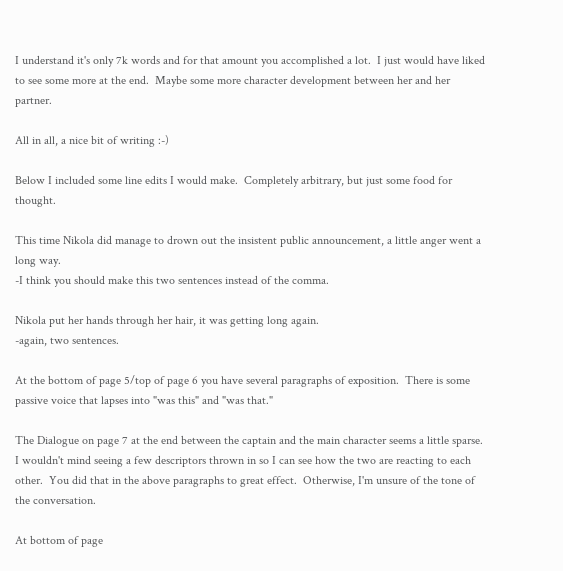I understand it's only 7k words and for that amount you accomplished a lot.  I just would have liked to see some more at the end.  Maybe some more character development between her and her partner.

All in all, a nice bit of writing :-)

Below I included some line edits I would make.  Completely arbitrary, but just some food for thought.

This time Nikola did manage to drown out the insistent public announcement, a little anger went a long way.
-I think you should make this two sentences instead of the comma.

Nikola put her hands through her hair, it was getting long again.
-again, two sentences.

At the bottom of page 5/top of page 6 you have several paragraphs of exposition.  There is some passive voice that lapses into "was this" and "was that."

The Dialogue on page 7 at the end between the captain and the main character seems a little sparse.  I wouldn't mind seeing a few descriptors thrown in so I can see how the two are reacting to each other.  You did that in the above paragraphs to great effect.  Otherwise, I'm unsure of the tone of the conversation.

At bottom of page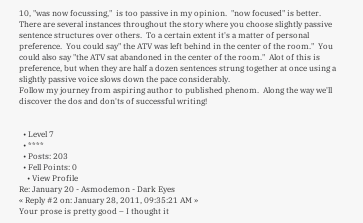10, "was now focussing,"  is too passive in my opinion.  "now focused" is better.  There are several instances throughout the story where you choose slightly passive sentence structures over others.  To a certain extent it's a matter of personal preference.  You could say" the ATV was left behind in the center of the room."  You could also say "the ATV sat abandoned in the center of the room."  Alot of this is preference, but when they are half a dozen sentences strung together at once using a slightly passive voice slows down the pace considerably.
Follow my journey from aspiring author to published phenom.  Along the way we'll discover the dos and don'ts of successful writing!


  • Level 7
  • ****
  • Posts: 203
  • Fell Points: 0
    • View Profile
Re: January 20 - Asmodemon - Dark Eyes
« Reply #2 on: January 28, 2011, 09:35:21 AM »
Your prose is pretty good – I thought it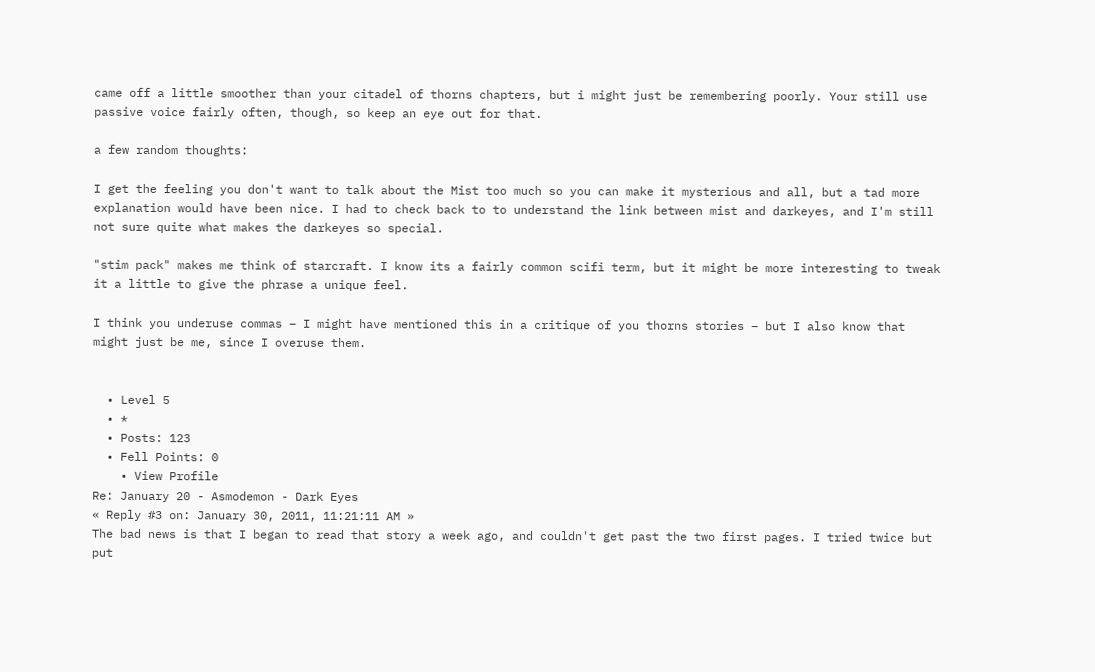came off a little smoother than your citadel of thorns chapters, but i might just be remembering poorly. Your still use passive voice fairly often, though, so keep an eye out for that.

a few random thoughts:

I get the feeling you don't want to talk about the Mist too much so you can make it mysterious and all, but a tad more explanation would have been nice. I had to check back to to understand the link between mist and darkeyes, and I'm still not sure quite what makes the darkeyes so special.

"stim pack" makes me think of starcraft. I know its a fairly common scifi term, but it might be more interesting to tweak it a little to give the phrase a unique feel.

I think you underuse commas – I might have mentioned this in a critique of you thorns stories – but I also know that might just be me, since I overuse them.


  • Level 5
  • *
  • Posts: 123
  • Fell Points: 0
    • View Profile
Re: January 20 - Asmodemon - Dark Eyes
« Reply #3 on: January 30, 2011, 11:21:11 AM »
The bad news is that I began to read that story a week ago, and couldn't get past the two first pages. I tried twice but put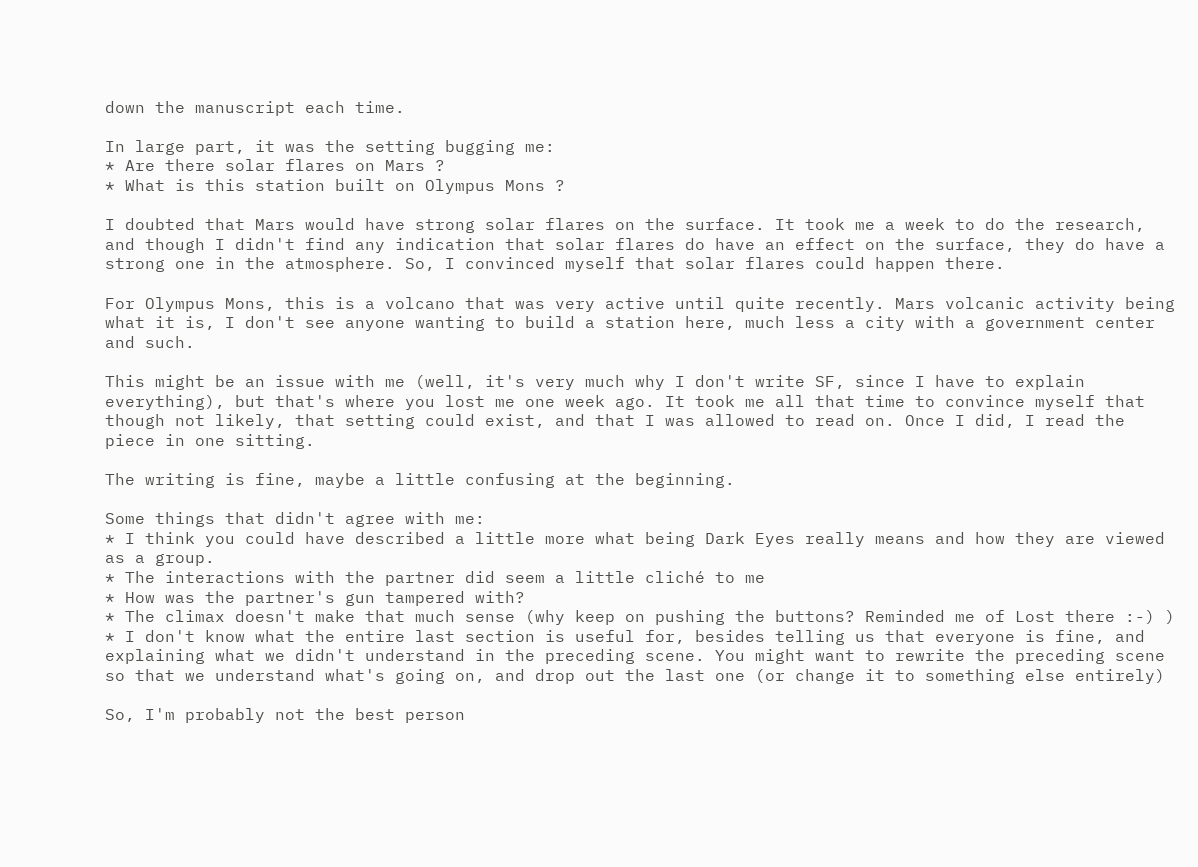down the manuscript each time.

In large part, it was the setting bugging me:
* Are there solar flares on Mars ?
* What is this station built on Olympus Mons ?

I doubted that Mars would have strong solar flares on the surface. It took me a week to do the research, and though I didn't find any indication that solar flares do have an effect on the surface, they do have a strong one in the atmosphere. So, I convinced myself that solar flares could happen there.

For Olympus Mons, this is a volcano that was very active until quite recently. Mars volcanic activity being what it is, I don't see anyone wanting to build a station here, much less a city with a government center and such.

This might be an issue with me (well, it's very much why I don't write SF, since I have to explain everything), but that's where you lost me one week ago. It took me all that time to convince myself that though not likely, that setting could exist, and that I was allowed to read on. Once I did, I read the piece in one sitting.

The writing is fine, maybe a little confusing at the beginning.

Some things that didn't agree with me:
* I think you could have described a little more what being Dark Eyes really means and how they are viewed as a group.
* The interactions with the partner did seem a little cliché to me
* How was the partner's gun tampered with?
* The climax doesn't make that much sense (why keep on pushing the buttons? Reminded me of Lost there :-) )
* I don't know what the entire last section is useful for, besides telling us that everyone is fine, and explaining what we didn't understand in the preceding scene. You might want to rewrite the preceding scene so that we understand what's going on, and drop out the last one (or change it to something else entirely)

So, I'm probably not the best person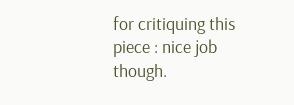for critiquing this piece : nice job though.